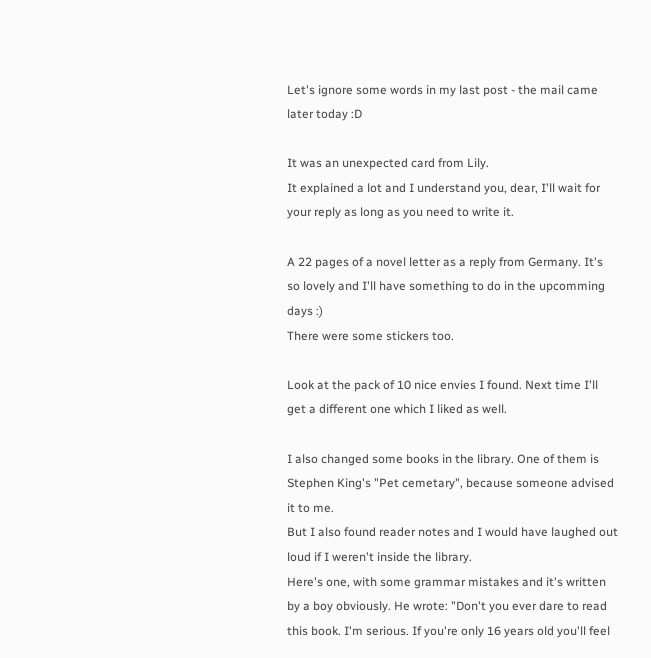Let's ignore some words in my last post - the mail came later today :D

It was an unexpected card from Lily.
It explained a lot and I understand you, dear, I'll wait for your reply as long as you need to write it.

A 22 pages of a novel letter as a reply from Germany. It's so lovely and I'll have something to do in the upcomming days :)
There were some stickers too.

Look at the pack of 10 nice envies I found. Next time I'll get a different one which I liked as well.

I also changed some books in the library. One of them is Stephen King's "Pet cemetary", because someone advised it to me.
But I also found reader notes and I would have laughed out loud if I weren't inside the library.
Here's one, with some grammar mistakes and it's written by a boy obviously. He wrote: "Don't you ever dare to read this book. I'm serious. If you're only 16 years old you'll feel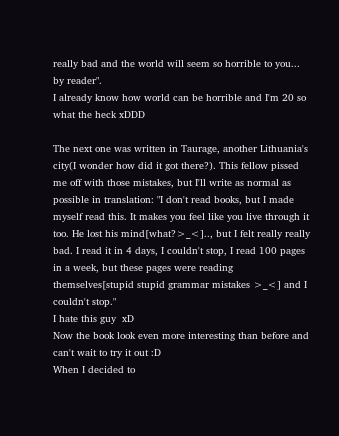really bad and the world will seem so horrible to you...
by reader".
I already know how world can be horrible and I'm 20 so what the heck xDDD

The next one was written in Taurage, another Lithuania's city(I wonder how did it got there?). This fellow pissed me off with those mistakes, but I'll write as normal as possible in translation: "I don't read books, but I made myself read this. It makes you feel like you live through it too. He lost his mind[what?>_<].., but I felt really really bad. I read it in 4 days, I couldn't stop, I read 100 pages in a week, but these pages were reading themselves[stupid stupid grammar mistakes >_<] and I couldn't stop."
I hate this guy  xD
Now the book look even more interesting than before and can't wait to try it out :D
When I decided to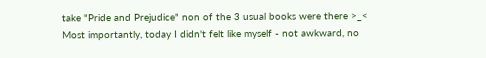take "Pride and Prejudice" non of the 3 usual books were there >_<
Most importantly, today I didn't felt like myself - not awkward, no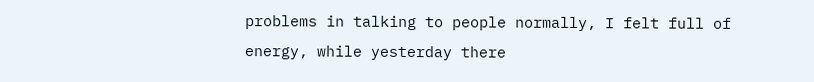problems in talking to people normally, I felt full of energy, while yesterday there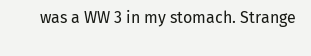was a WW 3 in my stomach. Strange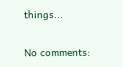things...

No comments: